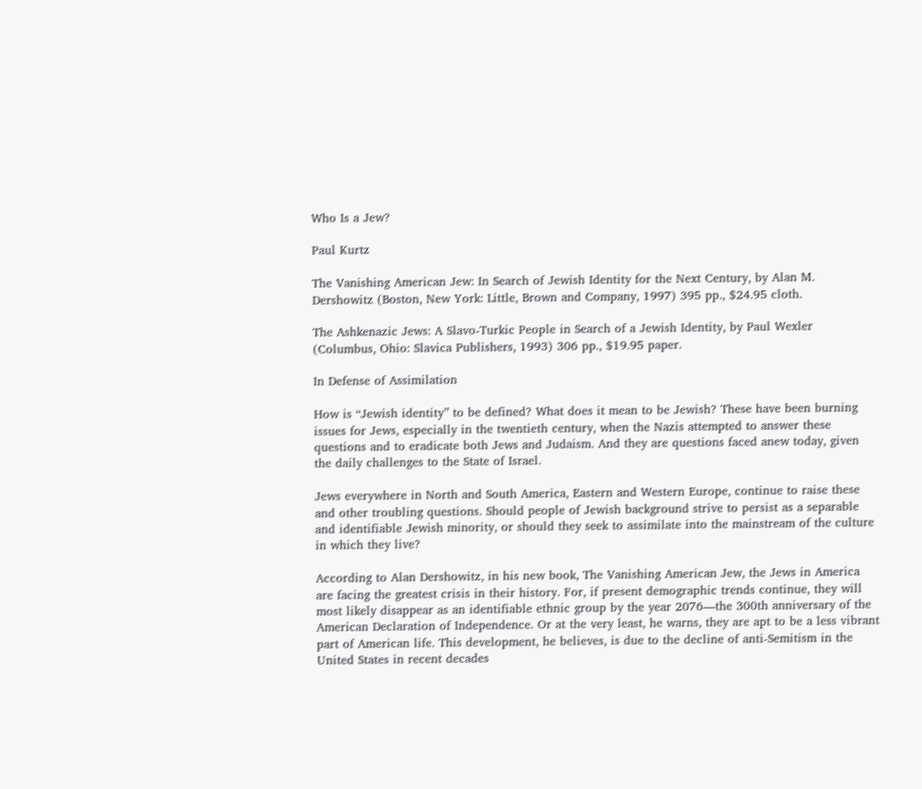Who Is a Jew?

Paul Kurtz

The Vanishing American Jew: In Search of Jewish Identity for the Next Century, by Alan M. Dershowitz (Boston, New York: Little, Brown and Company, 1997) 395 pp., $24.95 cloth.

The Ashkenazic Jews: A Slavo-Turkic People in Search of a Jewish Identity, by Paul Wexler (Columbus, Ohio: Slavica Publishers, 1993) 306 pp., $19.95 paper.

In Defense of Assimilation

How is “Jewish identity” to be defined? What does it mean to be Jewish? These have been burning issues for Jews, especially in the twentieth century, when the Nazis attempted to answer these questions and to eradicate both Jews and Judaism. And they are questions faced anew today, given the daily challenges to the State of Israel.

Jews everywhere in North and South America, Eastern and Western Europe, continue to raise these and other troubling questions. Should people of Jewish background strive to persist as a separable and identifiable Jewish minority, or should they seek to assimilate into the mainstream of the culture in which they live?

According to Alan Dershowitz, in his new book, The Vanishing American Jew, the Jews in America are facing the greatest crisis in their history. For, if present demographic trends continue, they will most likely disappear as an identifiable ethnic group by the year 2076—the 300th anniversary of the American Declaration of Independence. Or at the very least, he warns, they are apt to be a less vibrant part of American life. This development, he believes, is due to the decline of anti-Semitism in the United States in recent decades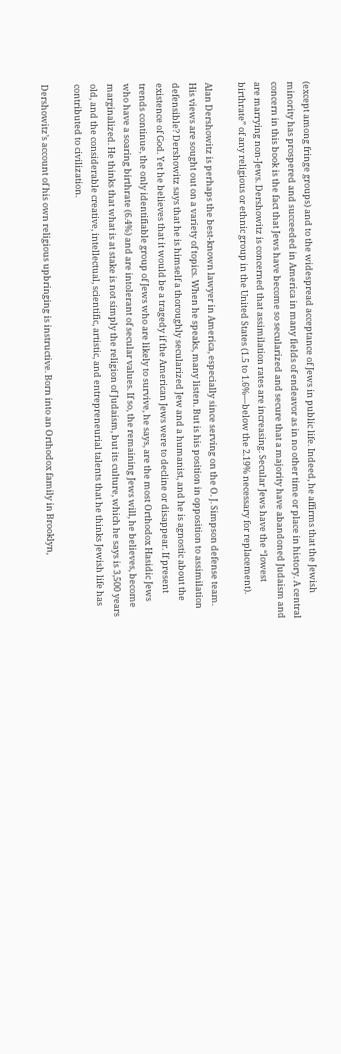(except among fringe groups) and to the widespread acceptance of Jews in public life. Indeed, he affirms that the Jewish minority has prospered and succeeded in America in many fields of endeavor as in no other time or place in history. A central concern in this book is the fact that Jews have become so secularized and secure that a majority have abandoned Judaism and are marrying non-Jews. Dershowitz is concerned that assimilation rates are increasing. Secular Jews have the “lowest birthrate” of any religious or ethnic group in the United States (1.5 to 1.6%—below the 2.19% necessary for replacement).

Alan Dershowitz is perhaps the best-known lawyer in America, especially since serving on the O. J. Simpson defense team. His views are sought out on a variety of topics. When he speaks, many listen. But is his position in opposition to assimilation defensible? Dershowitz says that he is himself a thoroughly secularized Jew and a humanist, and he is agnostic about the existence of God. Yet he believes that it would be a tragedy if the American Jews were to decline or disappear. If present trends continue, the only identifiable group of Jews who are likely to survive, he says, are the most Orthodox Hasidic Jews who have a soaring birthrate (6.4%) and are intolerant of secular values. If so, the remaining Jews will, he believes, become marginalized. He thinks that what is at stake is not simply the religion of Judaism, but its culture, which he says is 3,500 years old, and the considerable creative, intellectual, scientific, artistic, and entrepreneurial talents that he thinks Jewish life has contributed to civilization.

Dershowitz’s account of his own religious upbringing is instructive. Born into an Orthodox family in Brooklyn,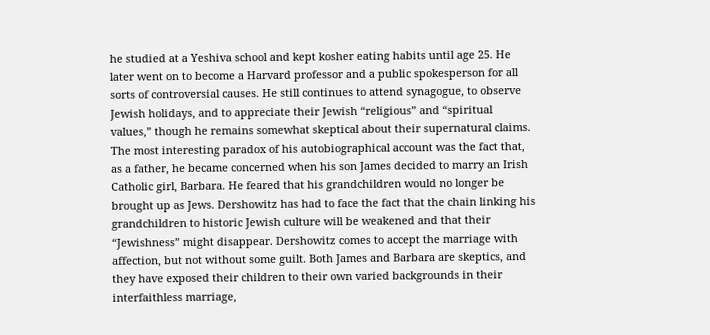he studied at a Yeshiva school and kept kosher eating habits until age 25. He later went on to become a Harvard professor and a public spokesperson for all sorts of controversial causes. He still continues to attend synagogue, to observe Jewish holidays, and to appreciate their Jewish “religious” and “spiritual values,” though he remains somewhat skeptical about their supernatural claims. The most interesting paradox of his autobiographical account was the fact that, as a father, he became concerned when his son James decided to marry an Irish Catholic girl, Barbara. He feared that his grandchildren would no longer be brought up as Jews. Dershowitz has had to face the fact that the chain linking his grandchildren to historic Jewish culture will be weakened and that their “Jewishness” might disappear. Dershowitz comes to accept the marriage with affection, but not without some guilt. Both James and Barbara are skeptics, and they have exposed their children to their own varied backgrounds in their interfaithless marriage,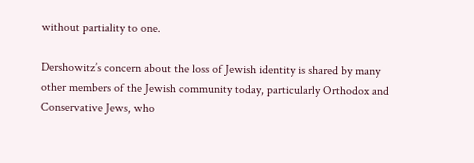without partiality to one.

Dershowitz’s concern about the loss of Jewish identity is shared by many other members of the Jewish community today, particularly Orthodox and Conservative Jews, who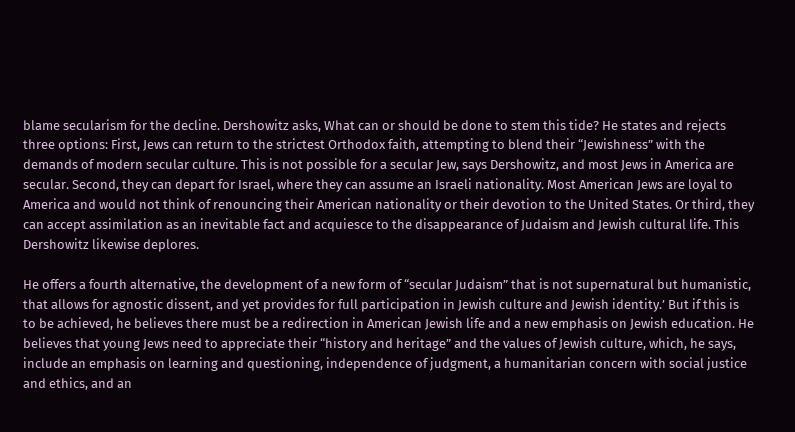blame secularism for the decline. Dershowitz asks, What can or should be done to stem this tide? He states and rejects three options: First, Jews can return to the strictest Orthodox faith, attempting to blend their “Jewishness” with the demands of modern secular culture. This is not possible for a secular Jew, says Dershowitz, and most Jews in America are secular. Second, they can depart for Israel, where they can assume an Israeli nationality. Most American Jews are loyal to America and would not think of renouncing their American nationality or their devotion to the United States. Or third, they can accept assimilation as an inevitable fact and acquiesce to the disappearance of Judaism and Jewish cultural life. This Dershowitz likewise deplores.

He offers a fourth alternative, the development of a new form of “secular Judaism” that is not supernatural but humanistic, that allows for agnostic dissent, and yet provides for full participation in Jewish culture and Jewish identity.’ But if this is to be achieved, he believes there must be a redirection in American Jewish life and a new emphasis on Jewish education. He believes that young Jews need to appreciate their “history and heritage” and the values of Jewish culture, which, he says, include an emphasis on learning and questioning, independence of judgment, a humanitarian concern with social justice and ethics, and an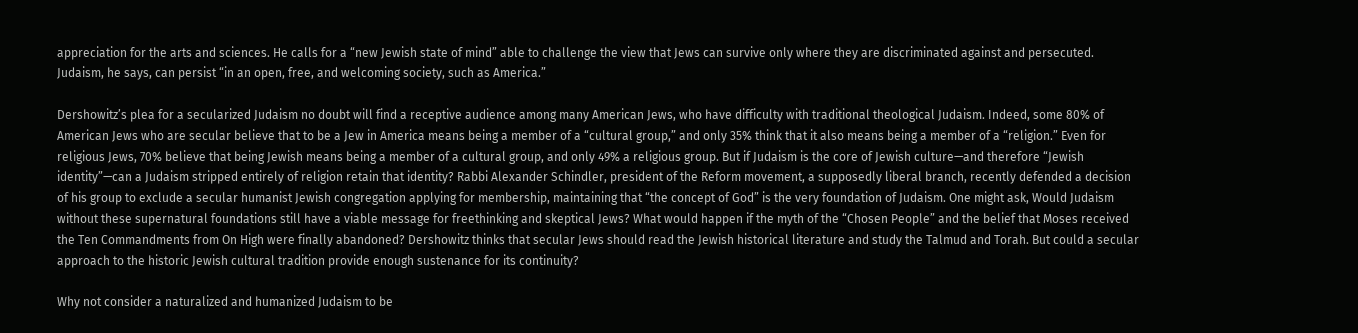appreciation for the arts and sciences. He calls for a “new Jewish state of mind” able to challenge the view that Jews can survive only where they are discriminated against and persecuted. Judaism, he says, can persist “in an open, free, and welcoming society, such as America.”

Dershowitz’s plea for a secularized Judaism no doubt will find a receptive audience among many American Jews, who have difficulty with traditional theological Judaism. Indeed, some 80% of American Jews who are secular believe that to be a Jew in America means being a member of a “cultural group,” and only 35% think that it also means being a member of a “religion.” Even for religious Jews, 70% believe that being Jewish means being a member of a cultural group, and only 49% a religious group. But if Judaism is the core of Jewish culture—and therefore “Jewish identity”—can a Judaism stripped entirely of religion retain that identity? Rabbi Alexander Schindler, president of the Reform movement, a supposedly liberal branch, recently defended a decision of his group to exclude a secular humanist Jewish congregation applying for membership, maintaining that “the concept of God” is the very foundation of Judaism. One might ask, Would Judaism without these supernatural foundations still have a viable message for freethinking and skeptical Jews? What would happen if the myth of the “Chosen People” and the belief that Moses received the Ten Commandments from On High were finally abandoned? Dershowitz thinks that secular Jews should read the Jewish historical literature and study the Talmud and Torah. But could a secular approach to the historic Jewish cultural tradition provide enough sustenance for its continuity?

Why not consider a naturalized and humanized Judaism to be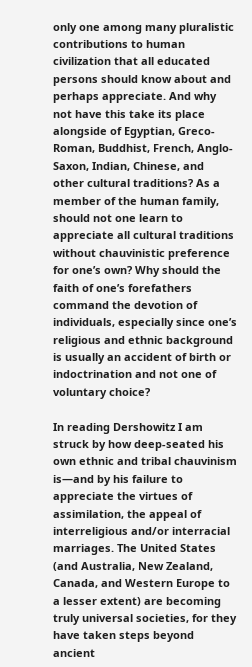only one among many pluralistic contributions to human civilization that all educated persons should know about and perhaps appreciate. And why not have this take its place alongside of Egyptian, Greco-Roman, Buddhist, French, Anglo-Saxon, Indian, Chinese, and other cultural traditions? As a member of the human family, should not one learn to appreciate all cultural traditions without chauvinistic preference for one’s own? Why should the faith of one’s forefathers command the devotion of individuals, especially since one’s religious and ethnic background is usually an accident of birth or indoctrination and not one of voluntary choice?

In reading Dershowitz I am struck by how deep-seated his own ethnic and tribal chauvinism is—and by his failure to appreciate the virtues of assimilation, the appeal of interreligious and/or interracial marriages. The United States (and Australia, New Zealand, Canada, and Western Europe to a lesser extent) are becoming truly universal societies, for they have taken steps beyond ancient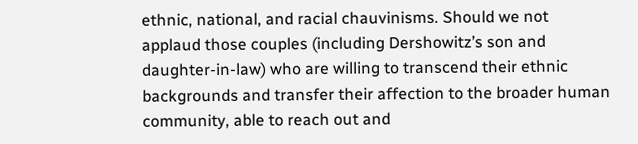ethnic, national, and racial chauvinisms. Should we not applaud those couples (including Dershowitz’s son and daughter-in-law) who are willing to transcend their ethnic backgrounds and transfer their affection to the broader human community, able to reach out and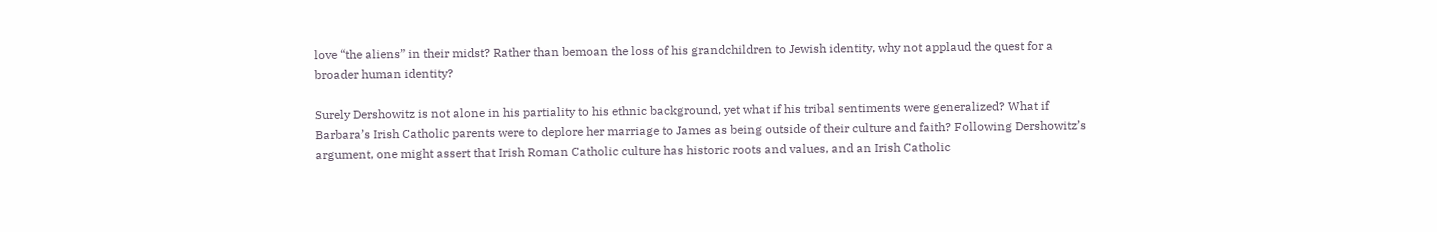love “the aliens” in their midst? Rather than bemoan the loss of his grandchildren to Jewish identity, why not applaud the quest for a broader human identity?

Surely Dershowitz is not alone in his partiality to his ethnic background, yet what if his tribal sentiments were generalized? What if Barbara’s Irish Catholic parents were to deplore her marriage to James as being outside of their culture and faith? Following Dershowitz’s argument, one might assert that Irish Roman Catholic culture has historic roots and values, and an Irish Catholic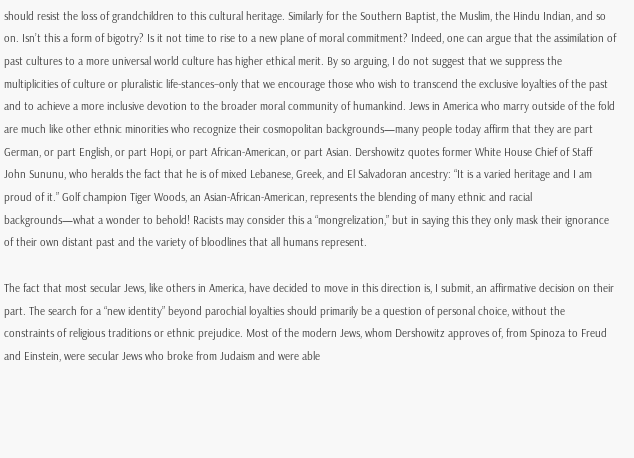should resist the loss of grandchildren to this cultural heritage. Similarly for the Southern Baptist, the Muslim, the Hindu Indian, and so on. Isn’t this a form of bigotry? Is it not time to rise to a new plane of moral commitment? Indeed, one can argue that the assimilation of past cultures to a more universal world culture has higher ethical merit. By so arguing, I do not suggest that we suppress the multiplicities of culture or pluralistic life-stances–only that we encourage those who wish to transcend the exclusive loyalties of the past and to achieve a more inclusive devotion to the broader moral community of humankind. Jews in America who marry outside of the fold are much like other ethnic minorities who recognize their cosmopolitan backgrounds—many people today affirm that they are part German, or part English, or part Hopi, or part African-American, or part Asian. Dershowitz quotes former White House Chief of Staff John Sununu, who heralds the fact that he is of mixed Lebanese, Greek, and El Salvadoran ancestry: “It is a varied heritage and I am proud of it.” Golf champion Tiger Woods, an Asian-African-American, represents the blending of many ethnic and racial backgrounds—what a wonder to behold! Racists may consider this a “mongrelization,” but in saying this they only mask their ignorance of their own distant past and the variety of bloodlines that all humans represent.

The fact that most secular Jews, like others in America, have decided to move in this direction is, I submit, an affirmative decision on their part. The search for a “new identity” beyond parochial loyalties should primarily be a question of personal choice, without the constraints of religious traditions or ethnic prejudice. Most of the modern Jews, whom Dershowitz approves of, from Spinoza to Freud and Einstein, were secular Jews who broke from Judaism and were able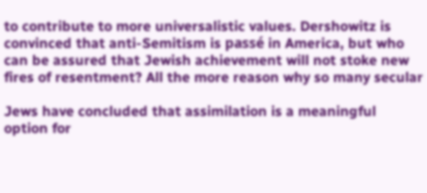to contribute to more universalistic values. Dershowitz is convinced that anti-Semitism is passé in America, but who can be assured that Jewish achievement will not stoke new fires of resentment? All the more reason why so many secular

Jews have concluded that assimilation is a meaningful option for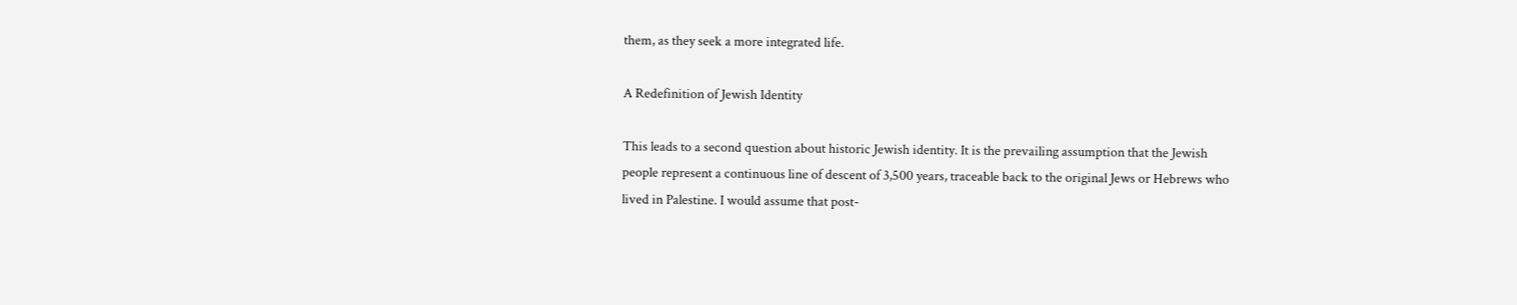them, as they seek a more integrated life.

A Redefinition of Jewish Identity

This leads to a second question about historic Jewish identity. It is the prevailing assumption that the Jewish people represent a continuous line of descent of 3,500 years, traceable back to the original Jews or Hebrews who lived in Palestine. I would assume that post-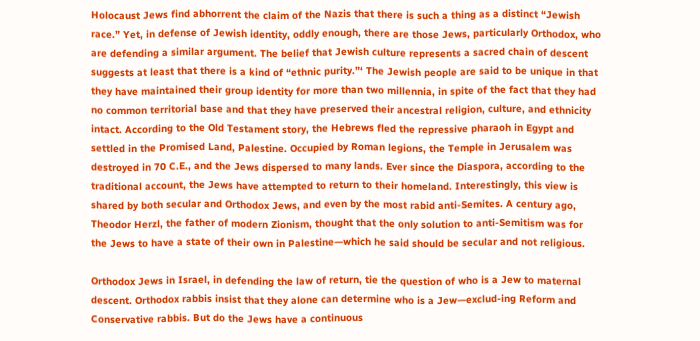Holocaust Jews find abhorrent the claim of the Nazis that there is such a thing as a distinct “Jewish race.” Yet, in defense of Jewish identity, oddly enough, there are those Jews, particularly Orthodox, who are defending a similar argument. The belief that Jewish culture represents a sacred chain of descent suggests at least that there is a kind of “ethnic purity.”‘ The Jewish people are said to be unique in that they have maintained their group identity for more than two millennia, in spite of the fact that they had no common territorial base and that they have preserved their ancestral religion, culture, and ethnicity intact. According to the Old Testament story, the Hebrews fled the repressive pharaoh in Egypt and settled in the Promised Land, Palestine. Occupied by Roman legions, the Temple in Jerusalem was destroyed in 70 C.E., and the Jews dispersed to many lands. Ever since the Diaspora, according to the traditional account, the Jews have attempted to return to their homeland. Interestingly, this view is shared by both secular and Orthodox Jews, and even by the most rabid anti-Semites. A century ago, Theodor Herzl, the father of modern Zionism, thought that the only solution to anti-Semitism was for the Jews to have a state of their own in Palestine—which he said should be secular and not religious.

Orthodox Jews in Israel, in defending the law of return, tie the question of who is a Jew to maternal descent. Orthodox rabbis insist that they alone can determine who is a Jew—exclud-ing Reform and Conservative rabbis. But do the Jews have a continuous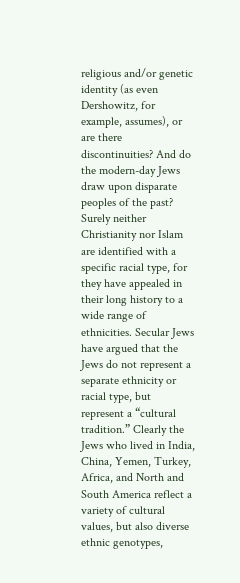religious and/or genetic identity (as even Dershowitz, for example, assumes), or are there discontinuities? And do the modern-day Jews draw upon disparate peoples of the past? Surely neither Christianity nor Islam are identified with a specific racial type, for they have appealed in their long history to a wide range of ethnicities. Secular Jews have argued that the Jews do not represent a separate ethnicity or racial type, but represent a “cultural tradition.” Clearly the Jews who lived in India, China, Yemen, Turkey, Africa, and North and South America reflect a variety of cultural values, but also diverse ethnic genotypes,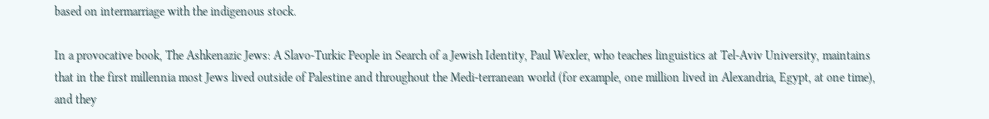based on intermarriage with the indigenous stock.

In a provocative book, The Ashkenazic Jews: A Slavo-Turkic People in Search of a Jewish Identity, Paul Wexler, who teaches linguistics at Tel-Aviv University, maintains that in the first millennia most Jews lived outside of Palestine and throughout the Medi-terranean world (for example, one million lived in Alexandria, Egypt, at one time), and they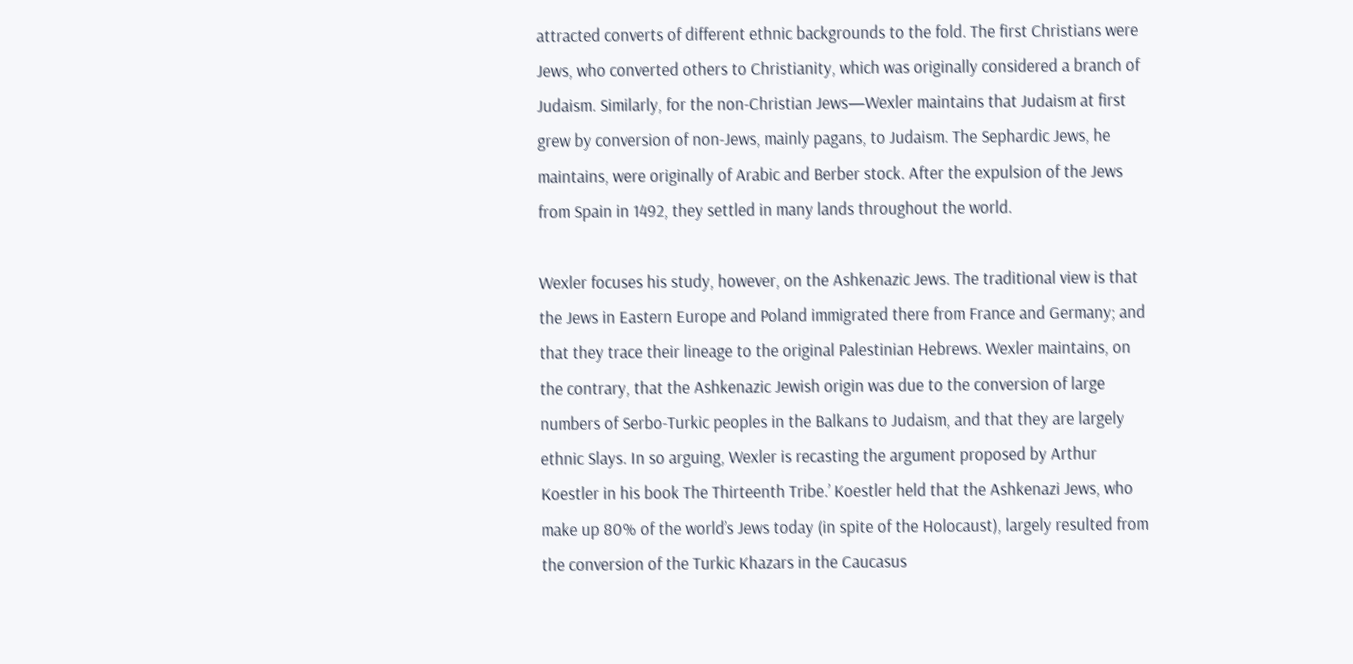attracted converts of different ethnic backgrounds to the fold. The first Christians were Jews, who converted others to Christianity, which was originally considered a branch of Judaism. Similarly, for the non-Christian Jews—Wexler maintains that Judaism at first grew by conversion of non-Jews, mainly pagans, to Judaism. The Sephardic Jews, he maintains, were originally of Arabic and Berber stock. After the expulsion of the Jews from Spain in 1492, they settled in many lands throughout the world.

Wexler focuses his study, however, on the Ashkenazic Jews. The traditional view is that the Jews in Eastern Europe and Poland immigrated there from France and Germany; and that they trace their lineage to the original Palestinian Hebrews. Wexler maintains, on the contrary, that the Ashkenazic Jewish origin was due to the conversion of large numbers of Serbo-Turkic peoples in the Balkans to Judaism, and that they are largely ethnic Slays. In so arguing, Wexler is recasting the argument proposed by Arthur Koestler in his book The Thirteenth Tribe.’ Koestler held that the Ashkenazi Jews, who make up 80% of the world’s Jews today (in spite of the Holocaust), largely resulted from the conversion of the Turkic Khazars in the Caucasus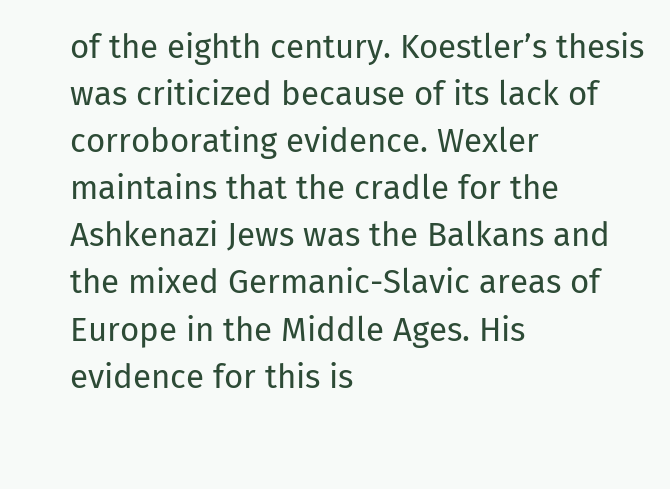of the eighth century. Koestler’s thesis was criticized because of its lack of corroborating evidence. Wexler maintains that the cradle for the Ashkenazi Jews was the Balkans and the mixed Germanic-Slavic areas of Europe in the Middle Ages. His evidence for this is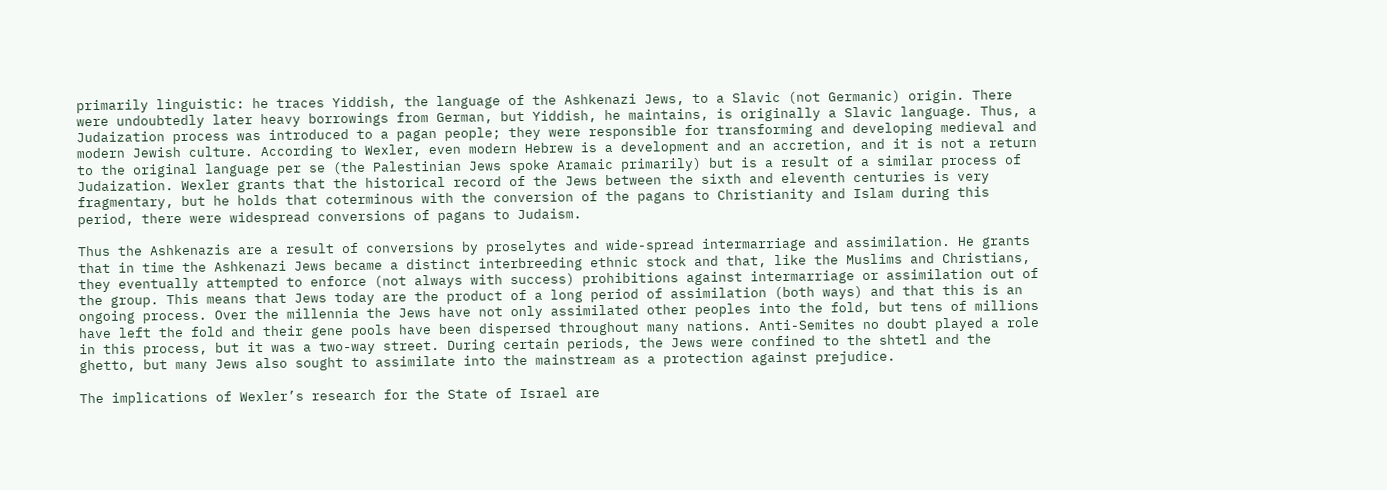primarily linguistic: he traces Yiddish, the language of the Ashkenazi Jews, to a Slavic (not Germanic) origin. There were undoubtedly later heavy borrowings from German, but Yiddish, he maintains, is originally a Slavic language. Thus, a Judaization process was introduced to a pagan people; they were responsible for transforming and developing medieval and modern Jewish culture. According to Wexler, even modern Hebrew is a development and an accretion, and it is not a return to the original language per se (the Palestinian Jews spoke Aramaic primarily) but is a result of a similar process of Judaization. Wexler grants that the historical record of the Jews between the sixth and eleventh centuries is very fragmentary, but he holds that coterminous with the conversion of the pagans to Christianity and Islam during this period, there were widespread conversions of pagans to Judaism.

Thus the Ashkenazis are a result of conversions by proselytes and wide-spread intermarriage and assimilation. He grants that in time the Ashkenazi Jews became a distinct interbreeding ethnic stock and that, like the Muslims and Christians, they eventually attempted to enforce (not always with success) prohibitions against intermarriage or assimilation out of the group. This means that Jews today are the product of a long period of assimilation (both ways) and that this is an ongoing process. Over the millennia the Jews have not only assimilated other peoples into the fold, but tens of millions have left the fold and their gene pools have been dispersed throughout many nations. Anti-Semites no doubt played a role in this process, but it was a two-way street. During certain periods, the Jews were confined to the shtetl and the ghetto, but many Jews also sought to assimilate into the mainstream as a protection against prejudice.

The implications of Wexler’s research for the State of Israel are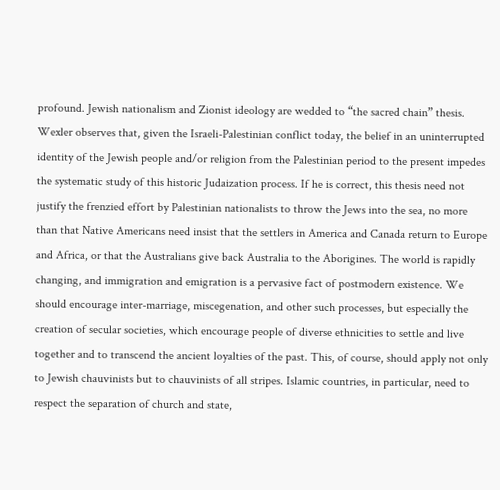profound. Jewish nationalism and Zionist ideology are wedded to “the sacred chain” thesis. Wexler observes that, given the Israeli-Palestinian conflict today, the belief in an uninterrupted identity of the Jewish people and/or religion from the Palestinian period to the present impedes the systematic study of this historic Judaization process. If he is correct, this thesis need not justify the frenzied effort by Palestinian nationalists to throw the Jews into the sea, no more than that Native Americans need insist that the settlers in America and Canada return to Europe and Africa, or that the Australians give back Australia to the Aborigines. The world is rapidly changing, and immigration and emigration is a pervasive fact of postmodern existence. We should encourage inter-marriage, miscegenation, and other such processes, but especially the creation of secular societies, which encourage people of diverse ethnicities to settle and live together and to transcend the ancient loyalties of the past. This, of course, should apply not only to Jewish chauvinists but to chauvinists of all stripes. Islamic countries, in particular, need to respect the separation of church and state,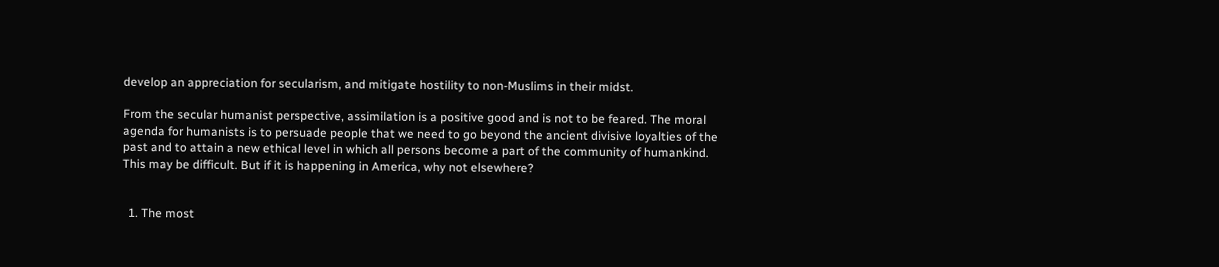develop an appreciation for secularism, and mitigate hostility to non-Muslims in their midst.

From the secular humanist perspective, assimilation is a positive good and is not to be feared. The moral agenda for humanists is to persuade people that we need to go beyond the ancient divisive loyalties of the past and to attain a new ethical level in which all persons become a part of the community of humankind. This may be difficult. But if it is happening in America, why not elsewhere?


  1. The most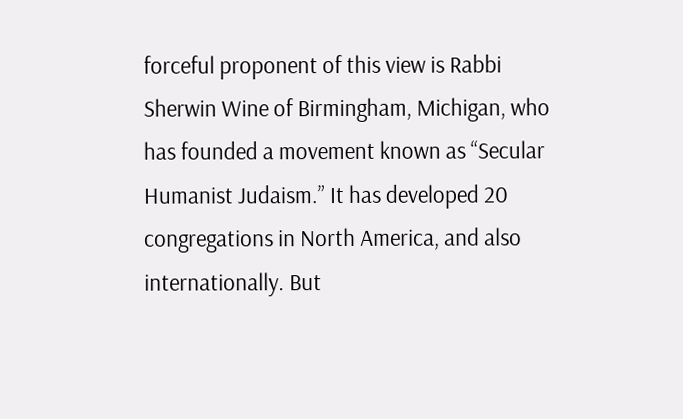forceful proponent of this view is Rabbi Sherwin Wine of Birmingham, Michigan, who has founded a movement known as “Secular Humanist Judaism.” It has developed 20 congregations in North America, and also internationally. But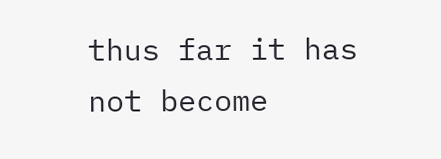thus far it has not become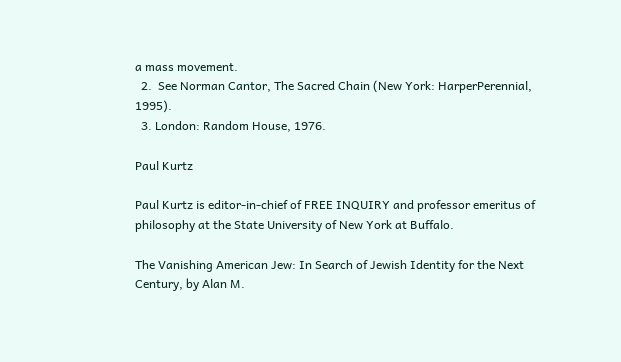a mass movement.
  2.  See Norman Cantor, The Sacred Chain (New York: HarperPerennial, 1995).
  3. London: Random House, 1976.

Paul Kurtz

Paul Kurtz is editor-in-chief of FREE INQUIRY and professor emeritus of philosophy at the State University of New York at Buffalo.

The Vanishing American Jew: In Search of Jewish Identity for the Next Century, by Alan M.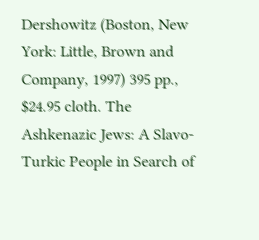Dershowitz (Boston, New York: Little, Brown and Company, 1997) 395 pp., $24.95 cloth. The Ashkenazic Jews: A Slavo-Turkic People in Search of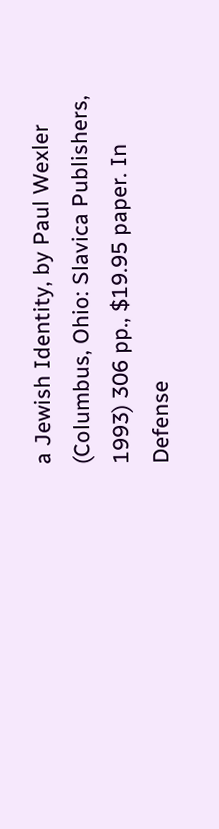a Jewish Identity, by Paul Wexler (Columbus, Ohio: Slavica Publishers, 1993) 306 pp., $19.95 paper. In Defense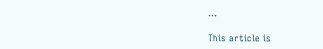…

This article is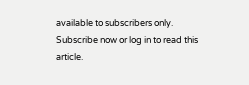available to subscribers only.
Subscribe now or log in to read this article.